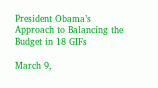President Obama’s Approach to Balancing the Budget in 18 GIFs

March 9,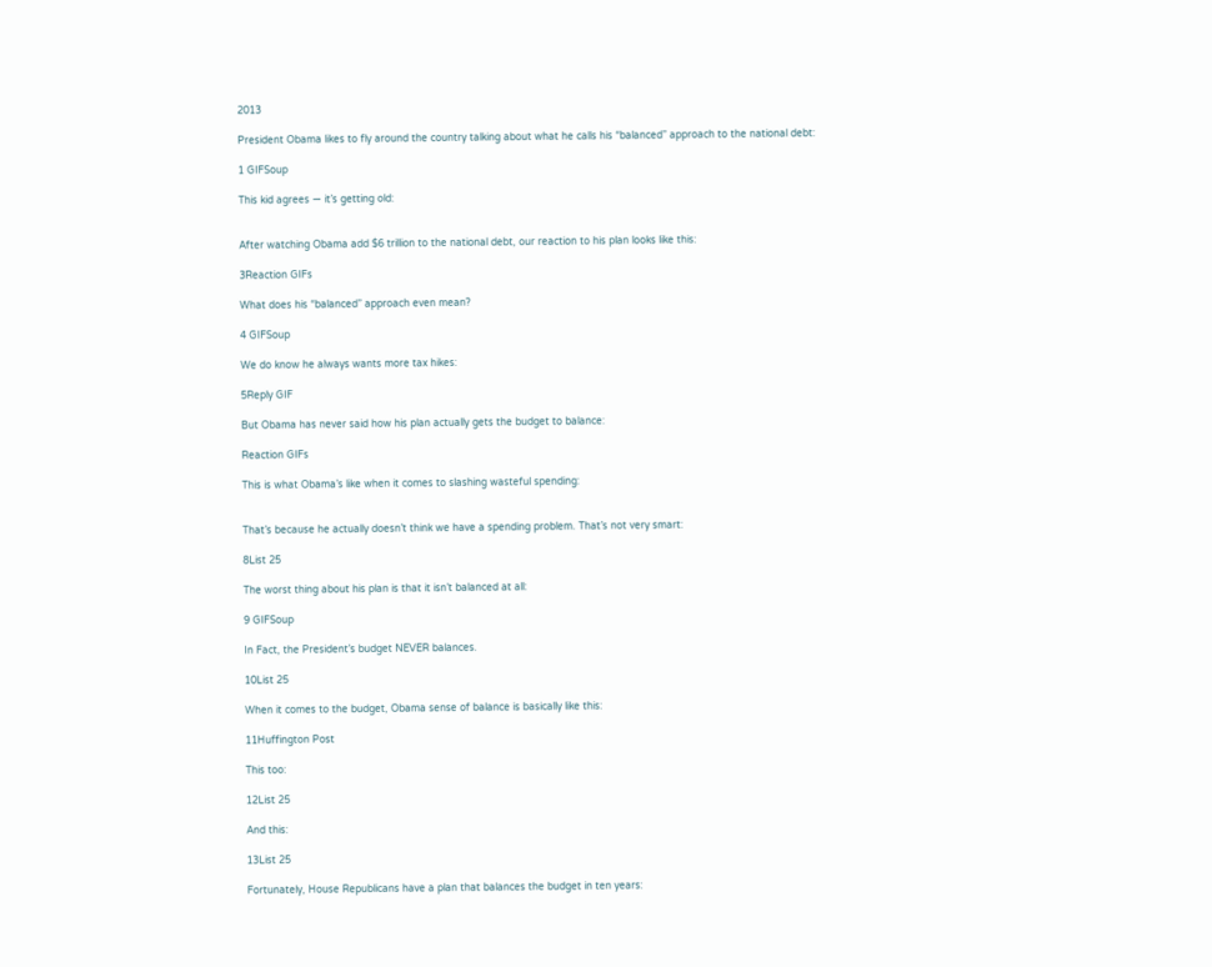2013

President Obama likes to fly around the country talking about what he calls his “balanced” approach to the national debt:

1 GIFSoup

This kid agrees — it’s getting old:


After watching Obama add $6 trillion to the national debt, our reaction to his plan looks like this:

3Reaction GIFs

What does his “balanced” approach even mean?

4 GIFSoup

We do know he always wants more tax hikes:

5Reply GIF

But Obama has never said how his plan actually gets the budget to balance:

Reaction GIFs

This is what Obama’s like when it comes to slashing wasteful spending:


That’s because he actually doesn’t think we have a spending problem. That’s not very smart:

8List 25

The worst thing about his plan is that it isn’t balanced at all:

9 GIFSoup

In Fact, the President’s budget NEVER balances.

10List 25

When it comes to the budget, Obama sense of balance is basically like this:

11Huffington Post

This too:

12List 25

And this:

13List 25

Fortunately, House Republicans have a plan that balances the budget in ten years: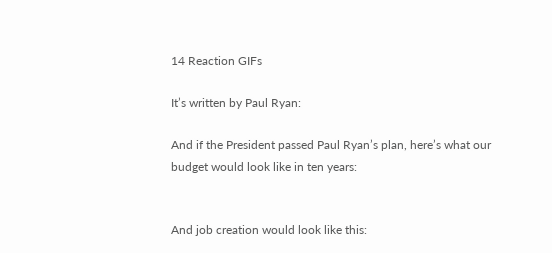14 Reaction GIFs

It’s written by Paul Ryan:

And if the President passed Paul Ryan’s plan, here’s what our budget would look like in ten years:


And job creation would look like this: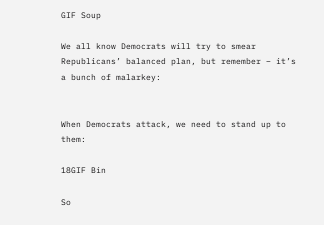GIF Soup

We all know Democrats will try to smear Republicans’ balanced plan, but remember – it’s a bunch of malarkey:


When Democrats attack, we need to stand up to them:

18GIF Bin

So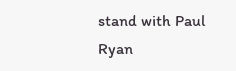stand with Paul Ryan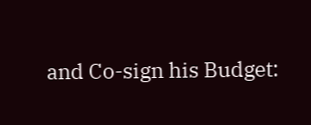and Co-sign his Budget: